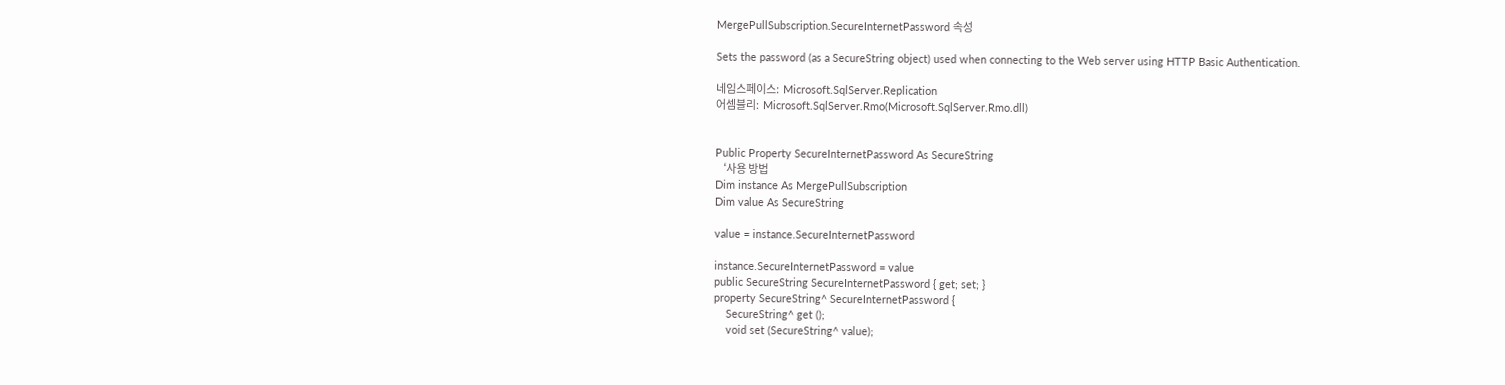MergePullSubscription.SecureInternetPassword 속성

Sets the password (as a SecureString object) used when connecting to the Web server using HTTP Basic Authentication.

네임스페이스:  Microsoft.SqlServer.Replication
어셈블리:  Microsoft.SqlServer.Rmo(Microsoft.SqlServer.Rmo.dll)


Public Property SecureInternetPassword As SecureString
‘사용 방법
Dim instance As MergePullSubscription
Dim value As SecureString

value = instance.SecureInternetPassword

instance.SecureInternetPassword = value
public SecureString SecureInternetPassword { get; set; }
property SecureString^ SecureInternetPassword {
    SecureString^ get ();
    void set (SecureString^ value);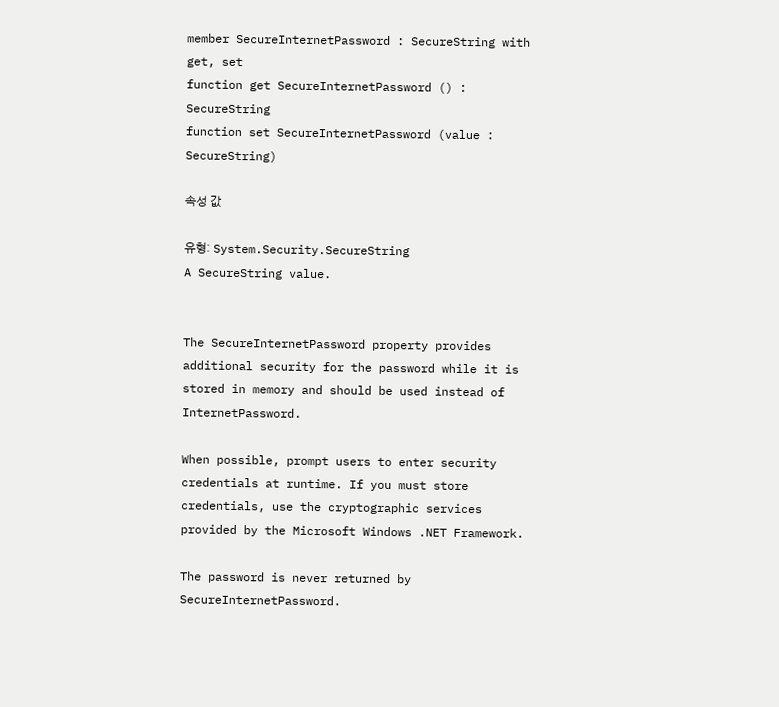member SecureInternetPassword : SecureString with get, set
function get SecureInternetPassword () : SecureString
function set SecureInternetPassword (value : SecureString)

속성 값

유형: System.Security.SecureString
A SecureString value.


The SecureInternetPassword property provides additional security for the password while it is stored in memory and should be used instead of InternetPassword.

When possible, prompt users to enter security credentials at runtime. If you must store credentials, use the cryptographic services provided by the Microsoft Windows .NET Framework.

The password is never returned by SecureInternetPassword.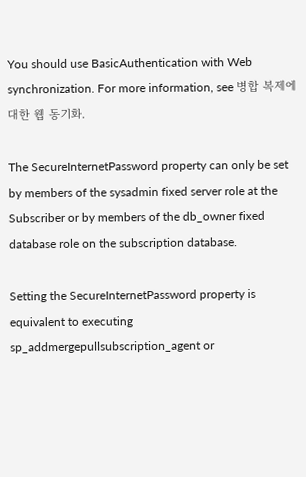You should use BasicAuthentication with Web synchronization. For more information, see 병합 복제에 대한 웹 동기화.

The SecureInternetPassword property can only be set by members of the sysadmin fixed server role at the Subscriber or by members of the db_owner fixed database role on the subscription database.

Setting the SecureInternetPassword property is equivalent to executing sp_addmergepullsubscription_agent or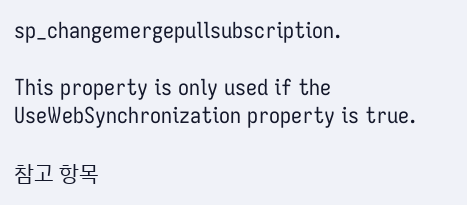sp_changemergepullsubscription.

This property is only used if the UseWebSynchronization property is true.

참고 항목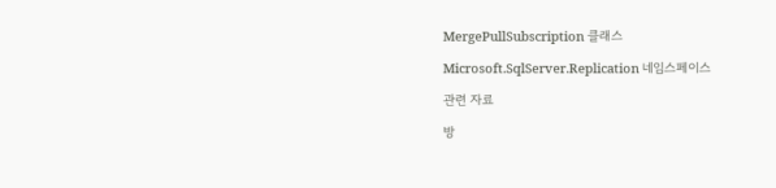MergePullSubscription 클래스

Microsoft.SqlServer.Replication 네임스페이스

관련 자료

방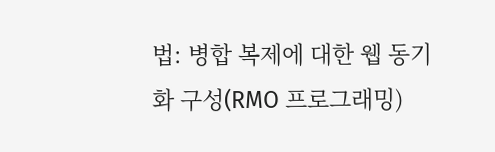법: 병합 복제에 대한 웹 동기화 구성(RMO 프로그래밍)